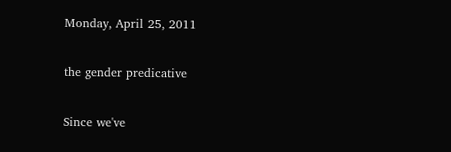Monday, April 25, 2011

the gender predicative

Since we've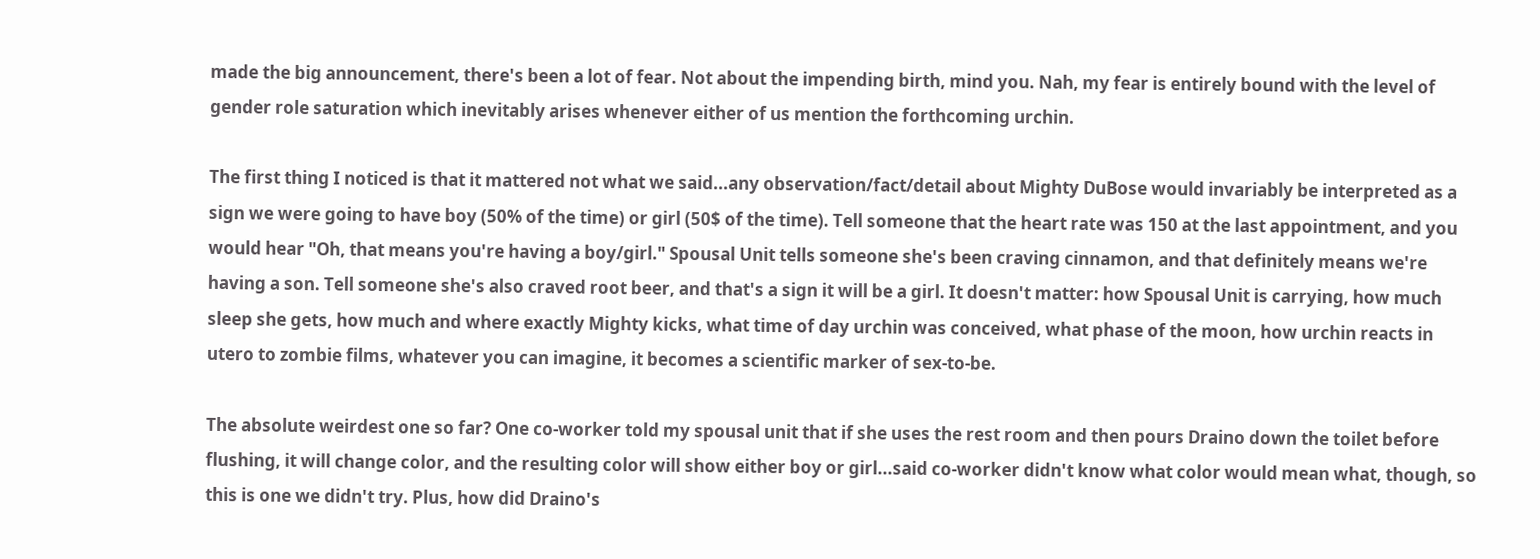made the big announcement, there's been a lot of fear. Not about the impending birth, mind you. Nah, my fear is entirely bound with the level of gender role saturation which inevitably arises whenever either of us mention the forthcoming urchin.

The first thing I noticed is that it mattered not what we said...any observation/fact/detail about Mighty DuBose would invariably be interpreted as a sign we were going to have boy (50% of the time) or girl (50$ of the time). Tell someone that the heart rate was 150 at the last appointment, and you would hear "Oh, that means you're having a boy/girl." Spousal Unit tells someone she's been craving cinnamon, and that definitely means we're having a son. Tell someone she's also craved root beer, and that's a sign it will be a girl. It doesn't matter: how Spousal Unit is carrying, how much sleep she gets, how much and where exactly Mighty kicks, what time of day urchin was conceived, what phase of the moon, how urchin reacts in utero to zombie films, whatever you can imagine, it becomes a scientific marker of sex-to-be.

The absolute weirdest one so far? One co-worker told my spousal unit that if she uses the rest room and then pours Draino down the toilet before flushing, it will change color, and the resulting color will show either boy or girl...said co-worker didn't know what color would mean what, though, so this is one we didn't try. Plus, how did Draino's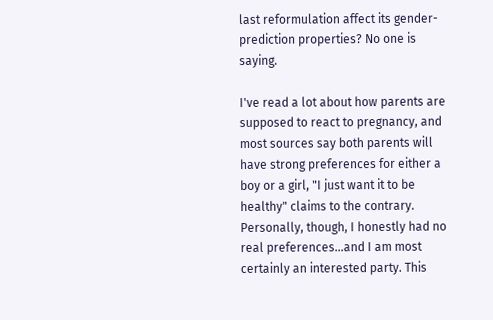last reformulation affect its gender-prediction properties? No one is saying.

I've read a lot about how parents are supposed to react to pregnancy, and most sources say both parents will have strong preferences for either a boy or a girl, "I just want it to be healthy" claims to the contrary. Personally, though, I honestly had no real preferences...and I am most certainly an interested party. This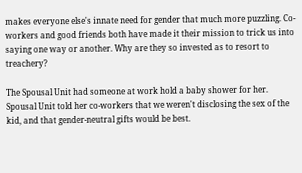makes everyone else's innate need for gender that much more puzzling. Co-workers and good friends both have made it their mission to trick us into saying one way or another. Why are they so invested as to resort to treachery?

The Spousal Unit had someone at work hold a baby shower for her. Spousal Unit told her co-workers that we weren't disclosing the sex of the kid, and that gender-neutral gifts would be best.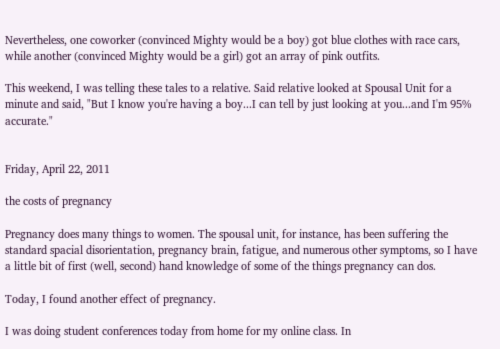Nevertheless, one coworker (convinced Mighty would be a boy) got blue clothes with race cars, while another (convinced Mighty would be a girl) got an array of pink outfits.

This weekend, I was telling these tales to a relative. Said relative looked at Spousal Unit for a minute and said, "But I know you're having a boy...I can tell by just looking at you...and I'm 95% accurate."


Friday, April 22, 2011

the costs of pregnancy

Pregnancy does many things to women. The spousal unit, for instance, has been suffering the standard spacial disorientation, pregnancy brain, fatigue, and numerous other symptoms, so I have a little bit of first (well, second) hand knowledge of some of the things pregnancy can dos.

Today, I found another effect of pregnancy.

I was doing student conferences today from home for my online class. In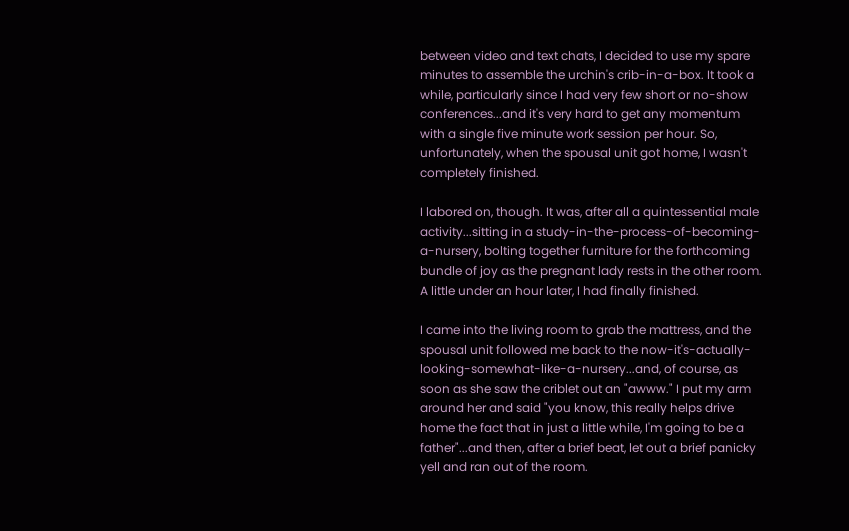between video and text chats, I decided to use my spare minutes to assemble the urchin's crib-in-a-box. It took a while, particularly since I had very few short or no-show conferences...and it's very hard to get any momentum with a single five minute work session per hour. So, unfortunately, when the spousal unit got home, I wasn't completely finished.

I labored on, though. It was, after all a quintessential male activity...sitting in a study-in-the-process-of-becoming-a-nursery, bolting together furniture for the forthcoming bundle of joy as the pregnant lady rests in the other room. A little under an hour later, I had finally finished.

I came into the living room to grab the mattress, and the spousal unit followed me back to the now-it's-actually-looking-somewhat-like-a-nursery...and, of course, as soon as she saw the criblet out an "awww." I put my arm around her and said "you know, this really helps drive home the fact that in just a little while, I'm going to be a father"...and then, after a brief beat, let out a brief panicky yell and ran out of the room.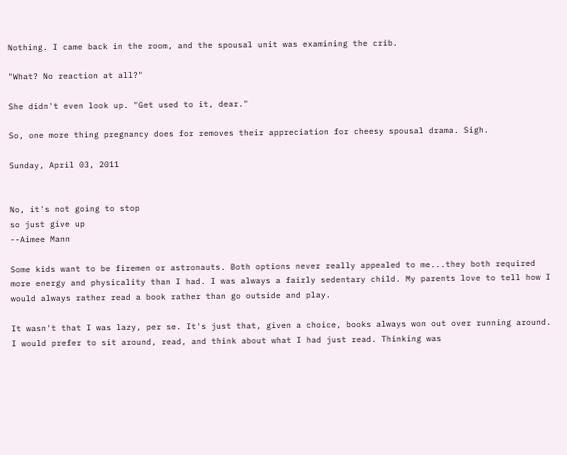Nothing. I came back in the room, and the spousal unit was examining the crib.

"What? No reaction at all?"

She didn't even look up. "Get used to it, dear."

So, one more thing pregnancy does for removes their appreciation for cheesy spousal drama. Sigh.

Sunday, April 03, 2011


No, it's not going to stop
so just give up
--Aimee Mann

Some kids want to be firemen or astronauts. Both options never really appealed to me...they both required more energy and physicality than I had. I was always a fairly sedentary child. My parents love to tell how I would always rather read a book rather than go outside and play.

It wasn't that I was lazy, per se. It's just that, given a choice, books always won out over running around. I would prefer to sit around, read, and think about what I had just read. Thinking was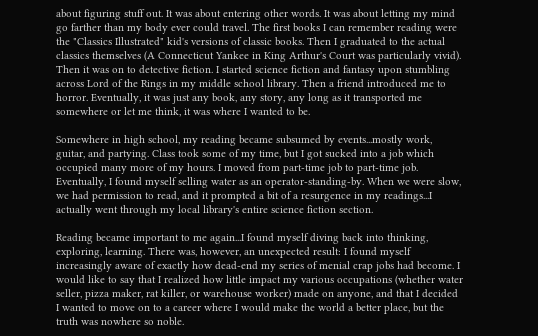about figuring stuff out. It was about entering other words. It was about letting my mind go farther than my body ever could travel. The first books I can remember reading were the "Classics Illustrated" kid's versions of classic books. Then I graduated to the actual classics themselves (A Connecticut Yankee in King Arthur's Court was particularly vivid). Then it was on to detective fiction. I started science fiction and fantasy upon stumbling across Lord of the Rings in my middle school library. Then a friend introduced me to horror. Eventually, it was just any book, any story, any long as it transported me somewhere or let me think, it was where I wanted to be.

Somewhere in high school, my reading became subsumed by events...mostly work, guitar, and partying. Class took some of my time, but I got sucked into a job which occupied many more of my hours. I moved from part-time job to part-time job. Eventually, I found myself selling water as an operator-standing-by. When we were slow, we had permission to read, and it prompted a bit of a resurgence in my readings...I actually went through my local library's entire science fiction section.

Reading became important to me again...I found myself diving back into thinking, exploring, learning. There was, however, an unexpected result: I found myself increasingly aware of exactly how dead-end my series of menial crap jobs had become. I would like to say that I realized how little impact my various occupations (whether water seller, pizza maker, rat killer, or warehouse worker) made on anyone, and that I decided I wanted to move on to a career where I would make the world a better place, but the truth was nowhere so noble.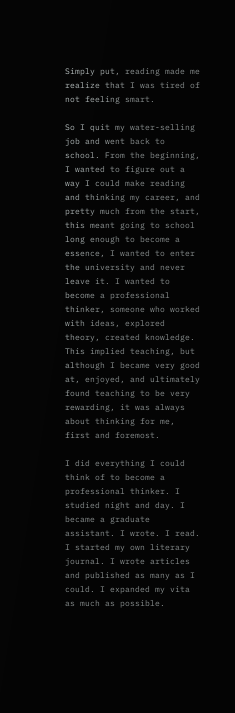Simply put, reading made me realize that I was tired of not feeling smart.

So I quit my water-selling job and went back to school. From the beginning, I wanted to figure out a way I could make reading and thinking my career, and pretty much from the start, this meant going to school long enough to become a essence, I wanted to enter the university and never leave it. I wanted to become a professional thinker, someone who worked with ideas, explored theory, created knowledge. This implied teaching, but although I became very good at, enjoyed, and ultimately found teaching to be very rewarding, it was always about thinking for me, first and foremost.

I did everything I could think of to become a professional thinker. I studied night and day. I became a graduate assistant. I wrote. I read. I started my own literary journal. I wrote articles and published as many as I could. I expanded my vita as much as possible.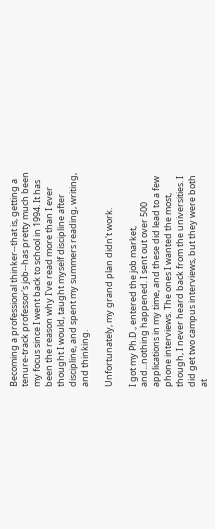Becoming a professional thinker--that is, getting a tenure-track professor's job--has pretty much been my focus since I went back to school in 1994. It has been the reason why I've read more than I ever thought I would, taught myself discipline after discipline, and spent my summers reading, writing, and thinking.

Unfortunately, my grand plan didn't work.

I got my Ph.D., entered the job market, and...nothing happened. I sent out over 500 applications in my time, and these did lead to a few phone interviews. The ones I wanted the most, though, I never heard back from the universities. I did get two campus interviews, but they were both at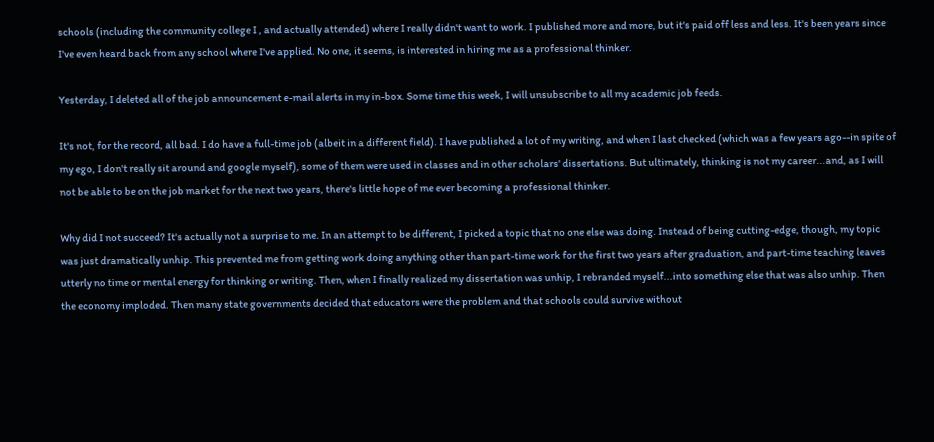schools (including the community college I , and actually attended) where I really didn't want to work. I published more and more, but it's paid off less and less. It's been years since I've even heard back from any school where I've applied. No one, it seems, is interested in hiring me as a professional thinker.

Yesterday, I deleted all of the job announcement e-mail alerts in my in-box. Some time this week, I will unsubscribe to all my academic job feeds.

It's not, for the record, all bad. I do have a full-time job (albeit in a different field). I have published a lot of my writing, and when I last checked (which was a few years ago--in spite of my ego, I don't really sit around and google myself), some of them were used in classes and in other scholars' dissertations. But ultimately, thinking is not my career...and, as I will not be able to be on the job market for the next two years, there's little hope of me ever becoming a professional thinker.

Why did I not succeed? It's actually not a surprise to me. In an attempt to be different, I picked a topic that no one else was doing. Instead of being cutting-edge, though, my topic was just dramatically unhip. This prevented me from getting work doing anything other than part-time work for the first two years after graduation, and part-time teaching leaves utterly no time or mental energy for thinking or writing. Then, when I finally realized my dissertation was unhip, I rebranded myself...into something else that was also unhip. Then the economy imploded. Then many state governments decided that educators were the problem and that schools could survive without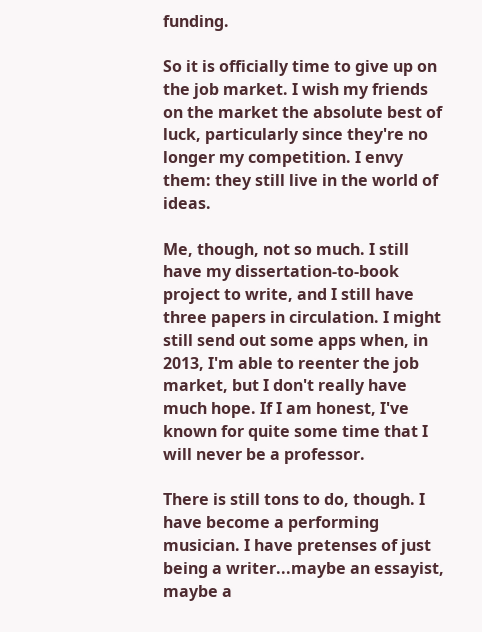funding.

So it is officially time to give up on the job market. I wish my friends on the market the absolute best of luck, particularly since they're no longer my competition. I envy them: they still live in the world of ideas.

Me, though, not so much. I still have my dissertation-to-book project to write, and I still have three papers in circulation. I might still send out some apps when, in 2013, I'm able to reenter the job market, but I don't really have much hope. If I am honest, I've known for quite some time that I will never be a professor.

There is still tons to do, though. I have become a performing musician. I have pretenses of just being a writer...maybe an essayist, maybe a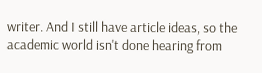writer. And I still have article ideas, so the academic world isn't done hearing from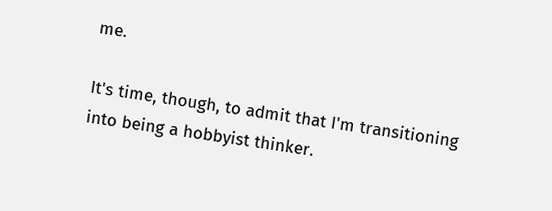me.

It's time, though, to admit that I'm transitioning into being a hobbyist thinker.